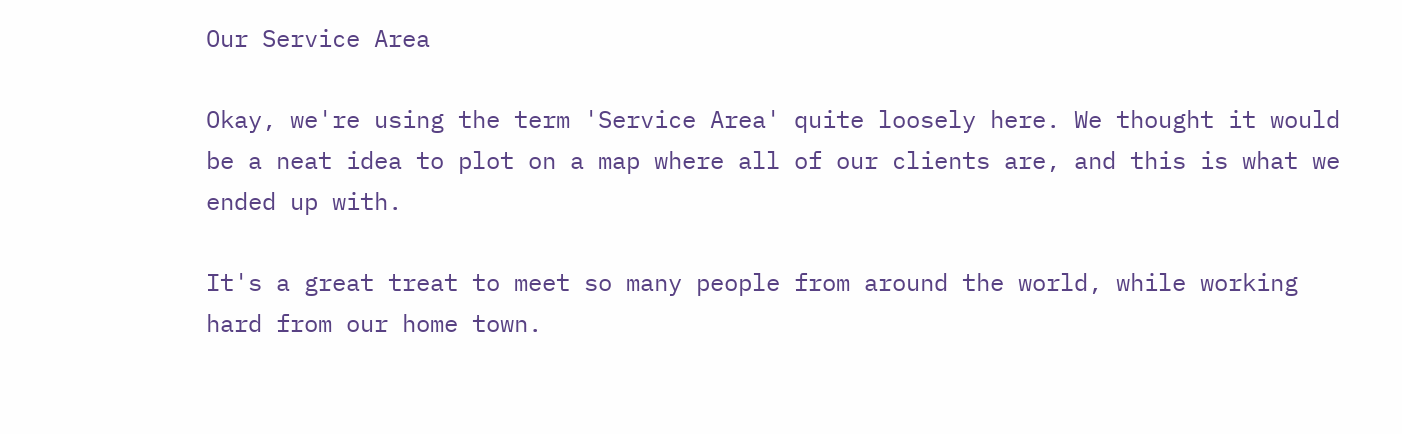Our Service Area

Okay, we're using the term 'Service Area' quite loosely here. We thought it would be a neat idea to plot on a map where all of our clients are, and this is what we ended up with.

It's a great treat to meet so many people from around the world, while working hard from our home town.